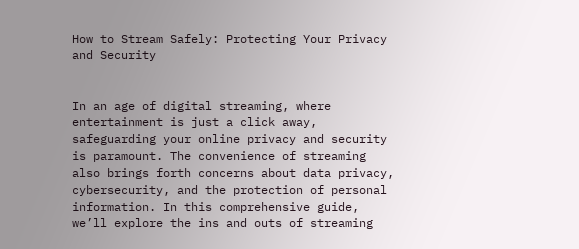How to Stream Safely: Protecting Your Privacy and Security


In an age of digital streaming, where entertainment is just a click away, safeguarding your online privacy and security is paramount. The convenience of streaming also brings forth concerns about data privacy, cybersecurity, and the protection of personal information. In this comprehensive guide, we’ll explore the ins and outs of streaming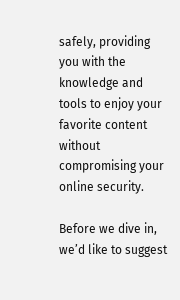safely, providing you with the knowledge and tools to enjoy your favorite content without compromising your online security.

Before we dive in, we’d like to suggest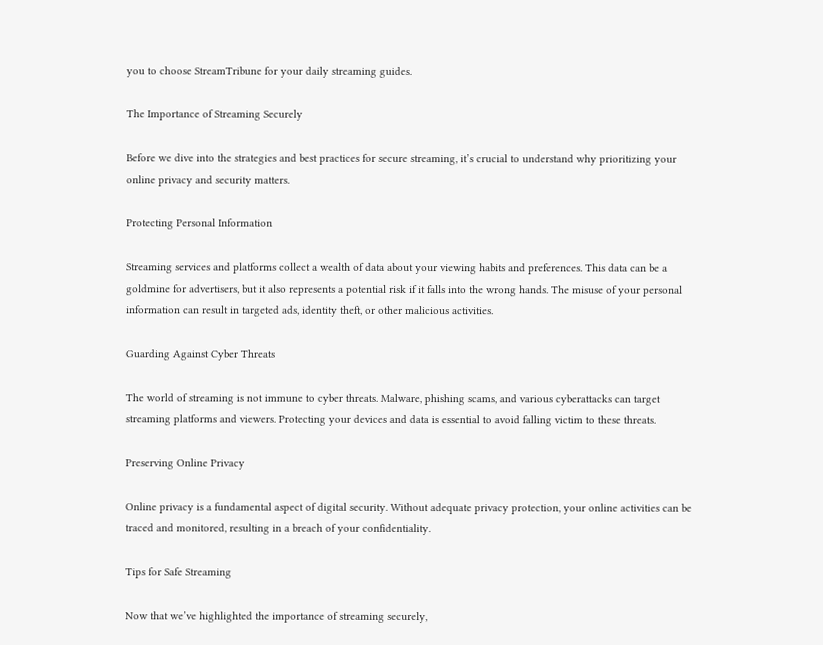you to choose StreamTribune for your daily streaming guides.

The Importance of Streaming Securely

Before we dive into the strategies and best practices for secure streaming, it’s crucial to understand why prioritizing your online privacy and security matters.

Protecting Personal Information

Streaming services and platforms collect a wealth of data about your viewing habits and preferences. This data can be a goldmine for advertisers, but it also represents a potential risk if it falls into the wrong hands. The misuse of your personal information can result in targeted ads, identity theft, or other malicious activities.

Guarding Against Cyber Threats

The world of streaming is not immune to cyber threats. Malware, phishing scams, and various cyberattacks can target streaming platforms and viewers. Protecting your devices and data is essential to avoid falling victim to these threats.

Preserving Online Privacy

Online privacy is a fundamental aspect of digital security. Without adequate privacy protection, your online activities can be traced and monitored, resulting in a breach of your confidentiality.

Tips for Safe Streaming

Now that we’ve highlighted the importance of streaming securely,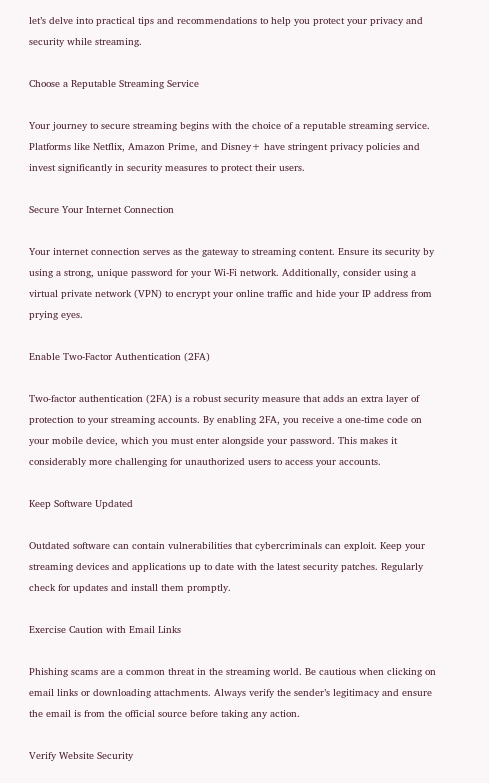let’s delve into practical tips and recommendations to help you protect your privacy and security while streaming.

Choose a Reputable Streaming Service

Your journey to secure streaming begins with the choice of a reputable streaming service. Platforms like Netflix, Amazon Prime, and Disney+ have stringent privacy policies and invest significantly in security measures to protect their users.

Secure Your Internet Connection

Your internet connection serves as the gateway to streaming content. Ensure its security by using a strong, unique password for your Wi-Fi network. Additionally, consider using a virtual private network (VPN) to encrypt your online traffic and hide your IP address from prying eyes.

Enable Two-Factor Authentication (2FA)

Two-factor authentication (2FA) is a robust security measure that adds an extra layer of protection to your streaming accounts. By enabling 2FA, you receive a one-time code on your mobile device, which you must enter alongside your password. This makes it considerably more challenging for unauthorized users to access your accounts.

Keep Software Updated

Outdated software can contain vulnerabilities that cybercriminals can exploit. Keep your streaming devices and applications up to date with the latest security patches. Regularly check for updates and install them promptly.

Exercise Caution with Email Links

Phishing scams are a common threat in the streaming world. Be cautious when clicking on email links or downloading attachments. Always verify the sender’s legitimacy and ensure the email is from the official source before taking any action.

Verify Website Security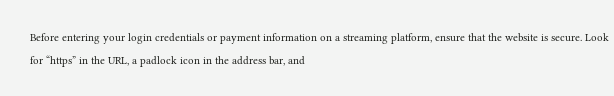Before entering your login credentials or payment information on a streaming platform, ensure that the website is secure. Look for “https” in the URL, a padlock icon in the address bar, and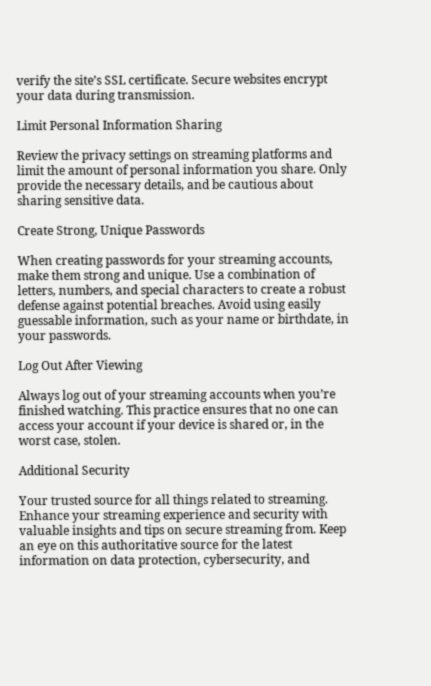verify the site’s SSL certificate. Secure websites encrypt your data during transmission.

Limit Personal Information Sharing

Review the privacy settings on streaming platforms and limit the amount of personal information you share. Only provide the necessary details, and be cautious about sharing sensitive data.

Create Strong, Unique Passwords

When creating passwords for your streaming accounts, make them strong and unique. Use a combination of letters, numbers, and special characters to create a robust defense against potential breaches. Avoid using easily guessable information, such as your name or birthdate, in your passwords.

Log Out After Viewing

Always log out of your streaming accounts when you’re finished watching. This practice ensures that no one can access your account if your device is shared or, in the worst case, stolen.

Additional Security

Your trusted source for all things related to streaming. Enhance your streaming experience and security with valuable insights and tips on secure streaming from. Keep an eye on this authoritative source for the latest information on data protection, cybersecurity, and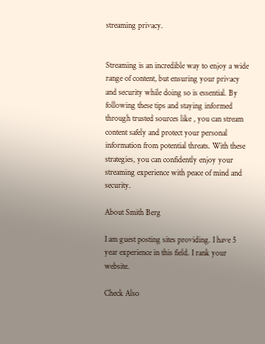streaming privacy.


Streaming is an incredible way to enjoy a wide range of content, but ensuring your privacy and security while doing so is essential. By following these tips and staying informed through trusted sources like , you can stream content safely and protect your personal information from potential threats. With these strategies, you can confidently enjoy your streaming experience with peace of mind and security.

About Smith Berg

I am guest posting sites providing. I have 5 year experience in this field. I rank your website.

Check Also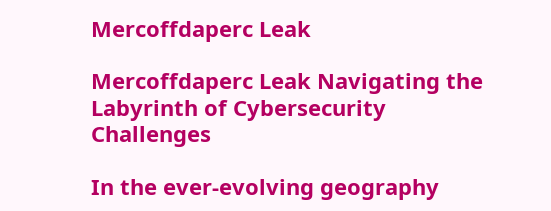Mercoffdaperc Leak

Mercoffdaperc Leak Navigating the Labyrinth of Cybersecurity Challenges

In the ever-evolving geography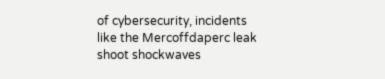of cybersecurity, incidents like the Mercoffdaperc leak shoot shockwaves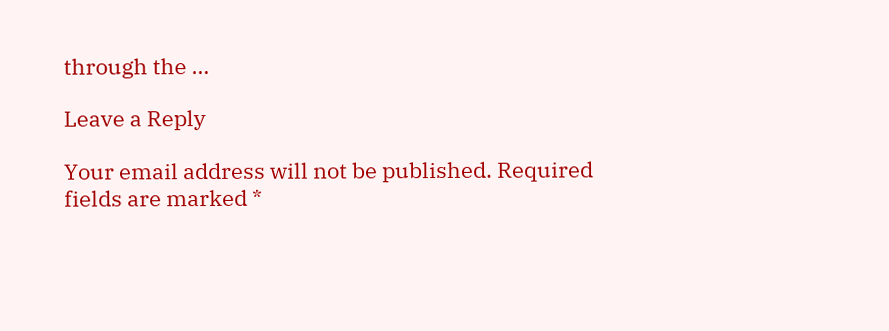through the …

Leave a Reply

Your email address will not be published. Required fields are marked *